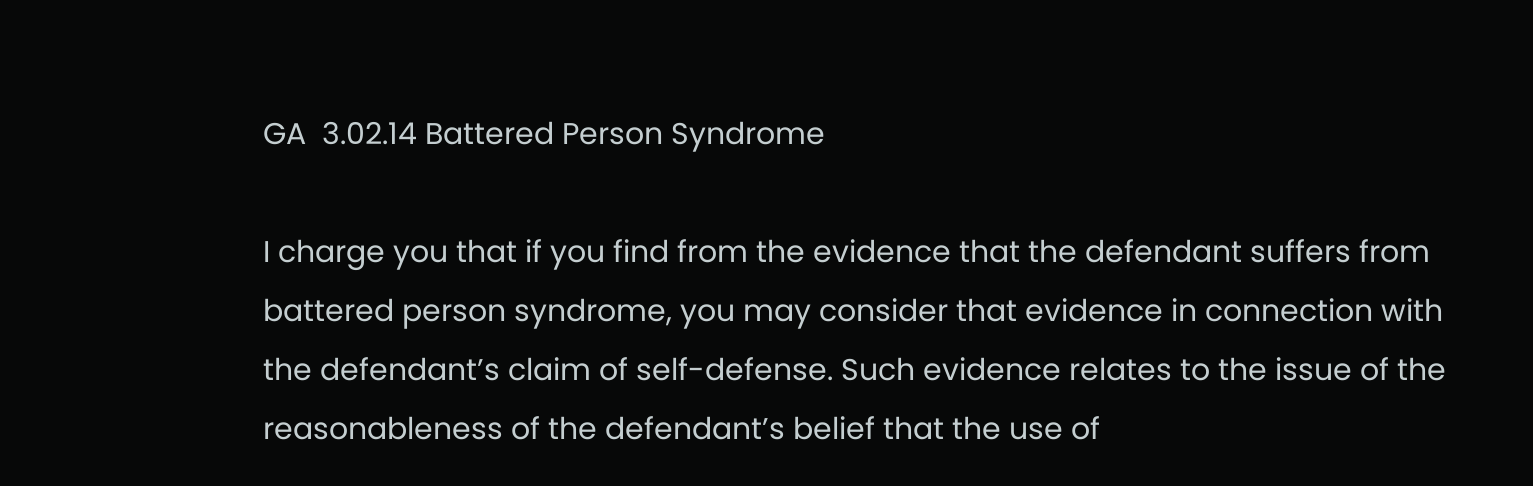GA  3.02.14 Battered Person Syndrome

I charge you that if you find from the evidence that the defendant suffers from battered person syndrome, you may consider that evidence in connection with the defendant’s claim of self-defense. Such evidence relates to the issue of the reasonableness of the defendant’s belief that the use of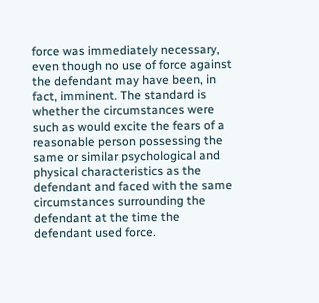force was immediately necessary, even though no use of force against the defendant may have been, in fact, imminent. The standard is whether the circumstances were such as would excite the fears of a reasonable person possessing the same or similar psychological and physical characteristics as the defendant and faced with the same circumstances surrounding the defendant at the time the defendant used force.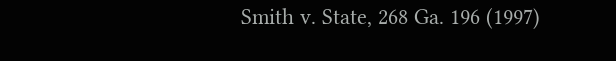Smith v. State, 268 Ga. 196 (1997)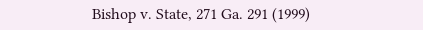Bishop v. State, 271 Ga. 291 (1999)